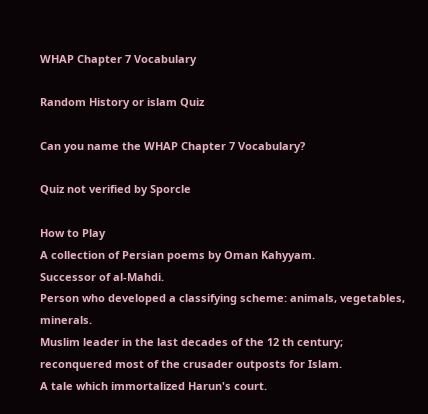WHAP Chapter 7 Vocabulary

Random History or islam Quiz

Can you name the WHAP Chapter 7 Vocabulary?

Quiz not verified by Sporcle

How to Play
A collection of Persian poems by Oman Kahyyam.
Successor of al-Mahdi.
Person who developed a classifying scheme: animals, vegetables, minerals.
Muslim leader in the last decades of the 12 th century; reconquered most of the crusader outposts for Islam.
A tale which immortalized Harun's court.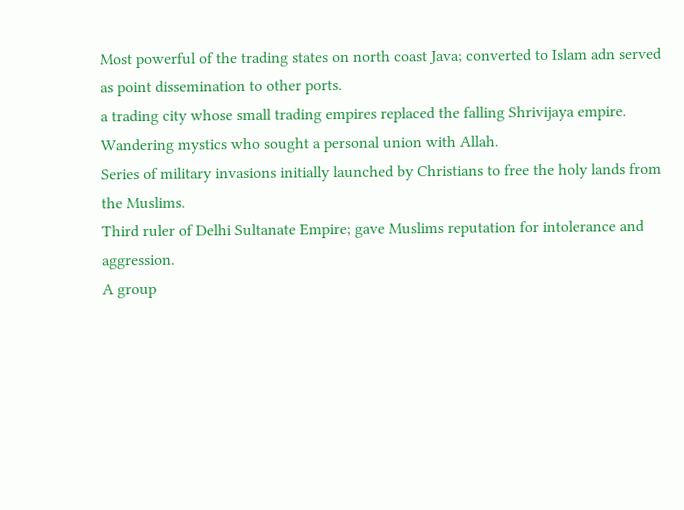Most powerful of the trading states on north coast Java; converted to Islam adn served as point dissemination to other ports.
a trading city whose small trading empires replaced the falling Shrivijaya empire.
Wandering mystics who sought a personal union with Allah.
Series of military invasions initially launched by Christians to free the holy lands from the Muslims.
Third ruler of Delhi Sultanate Empire; gave Muslims reputation for intolerance and aggression.
A group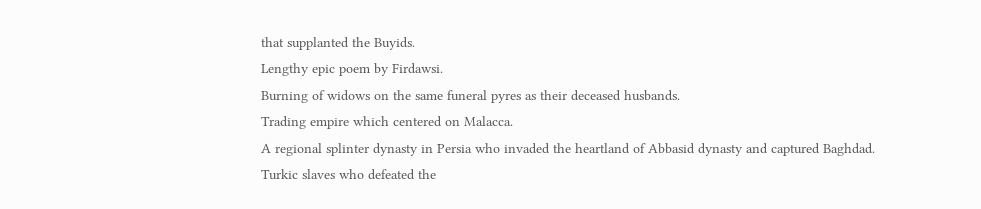that supplanted the Buyids.
Lengthy epic poem by Firdawsi.
Burning of widows on the same funeral pyres as their deceased husbands.
Trading empire which centered on Malacca.
A regional splinter dynasty in Persia who invaded the heartland of Abbasid dynasty and captured Baghdad.
Turkic slaves who defeated the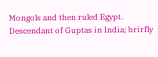Mongols and then ruled Egypt.
Descendant of Guptas in India; brirfly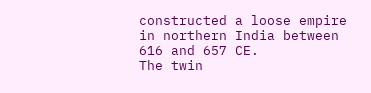constructed a loose empire in northern India between 616 and 657 CE.
The twin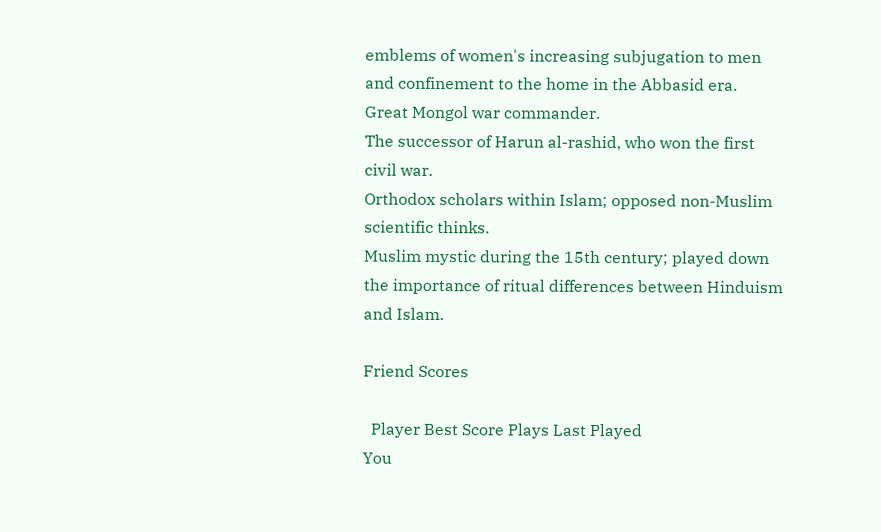emblems of women's increasing subjugation to men and confinement to the home in the Abbasid era.
Great Mongol war commander.
The successor of Harun al-rashid, who won the first civil war.
Orthodox scholars within Islam; opposed non-Muslim scientific thinks.
Muslim mystic during the 15th century; played down the importance of ritual differences between Hinduism and Islam.

Friend Scores

  Player Best Score Plays Last Played
You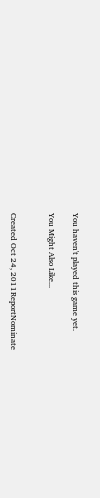You haven't played this game yet.

You Might Also Like...


Created Oct 24, 2011ReportNominate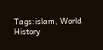Tags:islam, World History